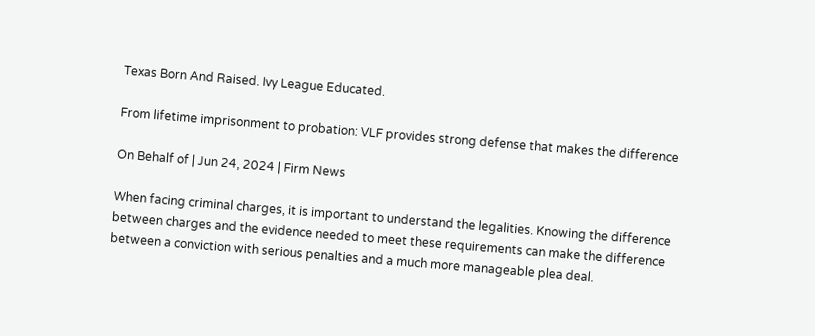Texas Born And Raised. Ivy League Educated.

From lifetime imprisonment to probation: VLF provides strong defense that makes the difference

On Behalf of | Jun 24, 2024 | Firm News

When facing criminal charges, it is important to understand the legalities. Knowing the difference between charges and the evidence needed to meet these requirements can make the difference between a conviction with serious penalties and a much more manageable plea deal.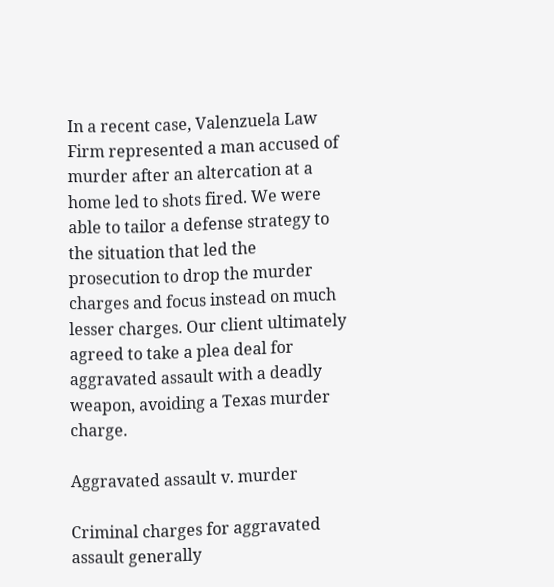In a recent case, Valenzuela Law Firm represented a man accused of murder after an altercation at a home led to shots fired. We were able to tailor a defense strategy to the situation that led the prosecution to drop the murder charges and focus instead on much lesser charges. Our client ultimately agreed to take a plea deal for aggravated assault with a deadly weapon, avoiding a Texas murder charge.

Aggravated assault v. murder

Criminal charges for aggravated assault generally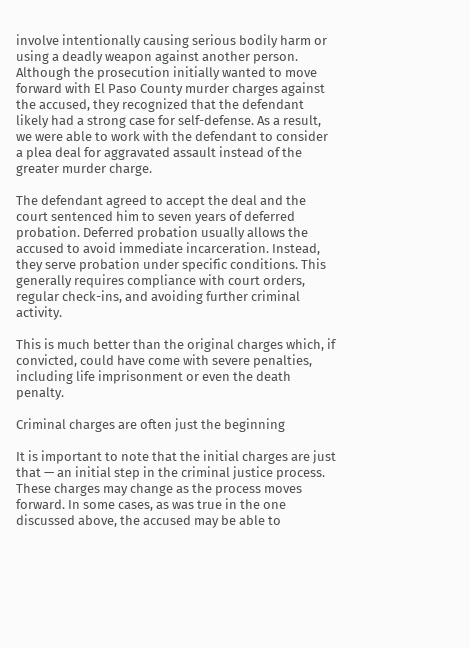involve intentionally causing serious bodily harm or using a deadly weapon against another person. Although the prosecution initially wanted to move forward with El Paso County murder charges against the accused, they recognized that the defendant likely had a strong case for self-defense. As a result, we were able to work with the defendant to consider a plea deal for aggravated assault instead of the greater murder charge.

The defendant agreed to accept the deal and the court sentenced him to seven years of deferred probation. Deferred probation usually allows the accused to avoid immediate incarceration. Instead, they serve probation under specific conditions. This generally requires compliance with court orders, regular check-ins, and avoiding further criminal activity.

This is much better than the original charges which, if convicted, could have come with severe penalties, including life imprisonment or even the death penalty.

Criminal charges are often just the beginning

It is important to note that the initial charges are just that — an initial step in the criminal justice process. These charges may change as the process moves forward. In some cases, as was true in the one discussed above, the accused may be able to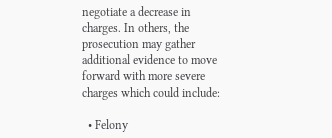negotiate a decrease in charges. In others, the prosecution may gather additional evidence to move forward with more severe charges which could include:

  • Felony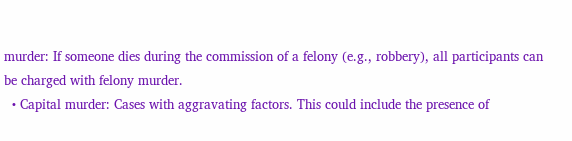murder: If someone dies during the commission of a felony (e.g., robbery), all participants can be charged with felony murder.
  • Capital murder: Cases with aggravating factors. This could include the presence of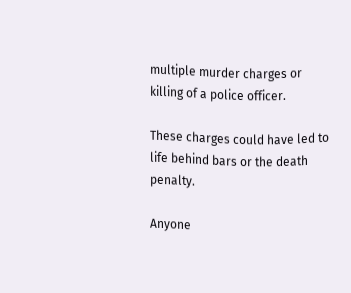multiple murder charges or killing of a police officer.

These charges could have led to life behind bars or the death penalty.

Anyone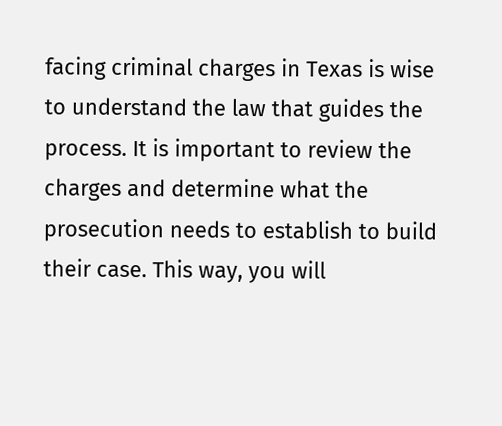facing criminal charges in Texas is wise to understand the law that guides the process. It is important to review the charges and determine what the prosecution needs to establish to build their case. This way, you will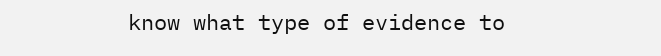know what type of evidence to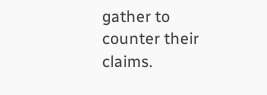gather to counter their claims.